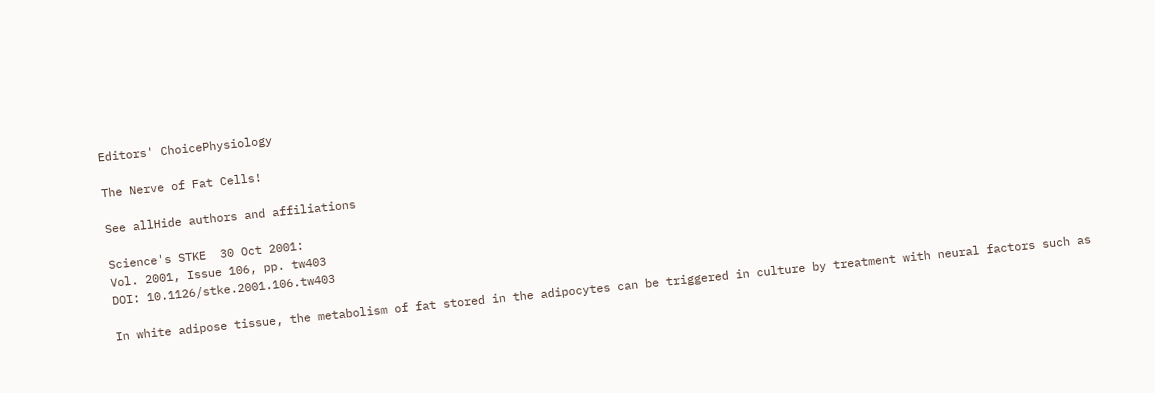Editors' ChoicePhysiology

The Nerve of Fat Cells!

See allHide authors and affiliations

Science's STKE  30 Oct 2001:
Vol. 2001, Issue 106, pp. tw403
DOI: 10.1126/stke.2001.106.tw403

In white adipose tissue, the metabolism of fat stored in the adipocytes can be triggered in culture by treatment with neural factors such as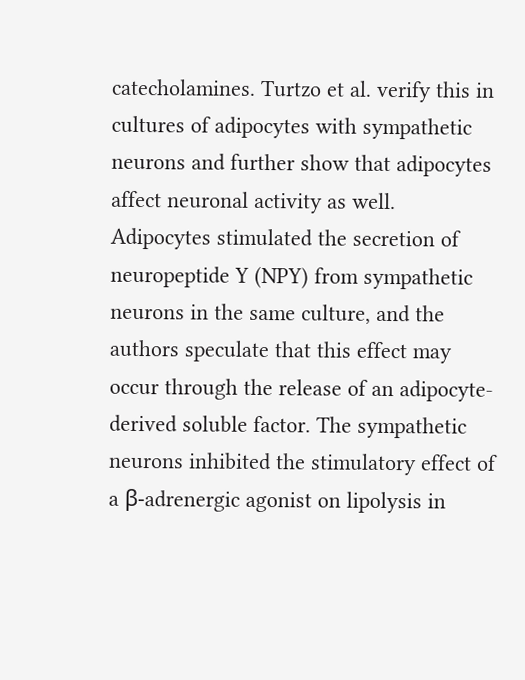catecholamines. Turtzo et al. verify this in cultures of adipocytes with sympathetic neurons and further show that adipocytes affect neuronal activity as well. Adipocytes stimulated the secretion of neuropeptide Y (NPY) from sympathetic neurons in the same culture, and the authors speculate that this effect may occur through the release of an adipocyte-derived soluble factor. The sympathetic neurons inhibited the stimulatory effect of a β-adrenergic agonist on lipolysis in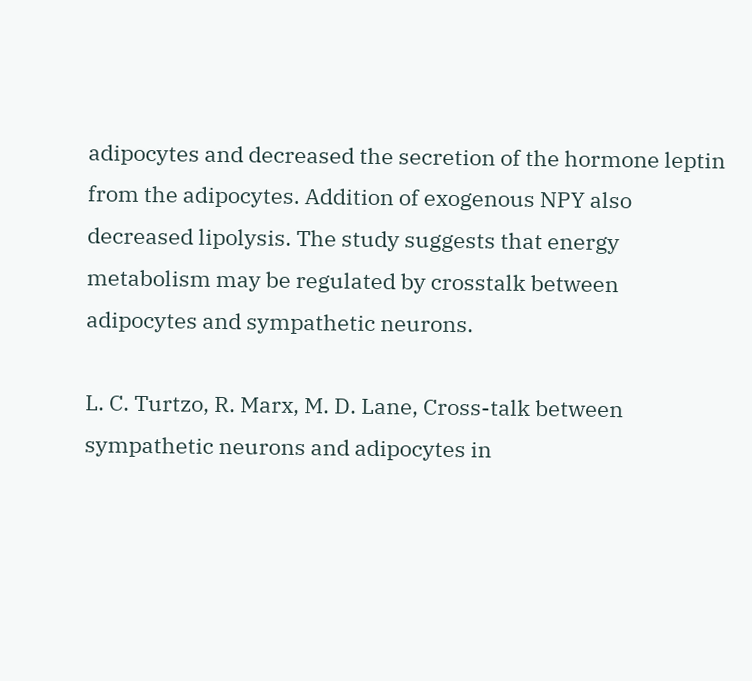adipocytes and decreased the secretion of the hormone leptin from the adipocytes. Addition of exogenous NPY also decreased lipolysis. The study suggests that energy metabolism may be regulated by crosstalk between adipocytes and sympathetic neurons.

L. C. Turtzo, R. Marx, M. D. Lane, Cross-talk between sympathetic neurons and adipocytes in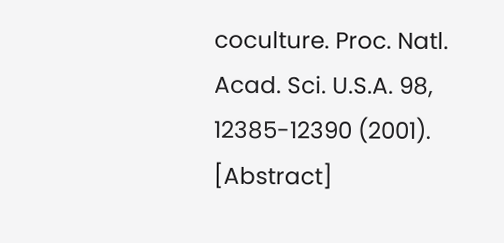coculture. Proc. Natl. Acad. Sci. U.S.A. 98, 12385-12390 (2001). [Abstract]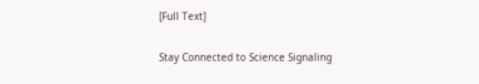[Full Text]

Stay Connected to Science Signaling